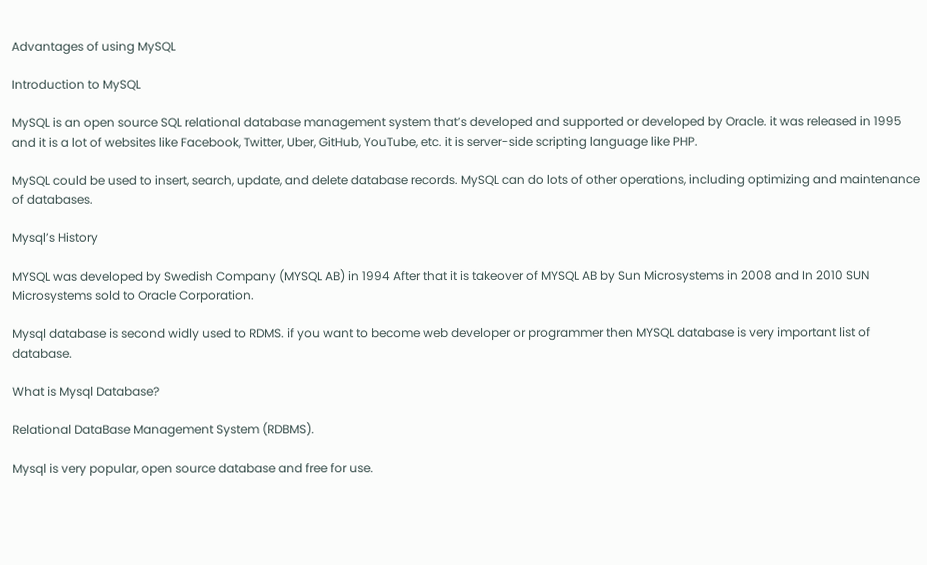Advantages of using MySQL

Introduction to MySQL

MySQL is an open source SQL relational database management system that’s developed and supported or developed by Oracle. it was released in 1995 and it is a lot of websites like Facebook, Twitter, Uber, GitHub, YouTube, etc. it is server-side scripting language like PHP.

MySQL could be used to insert, search, update, and delete database records. MySQL can do lots of other operations, including optimizing and maintenance of databases.

Mysql’s History

MYSQL was developed by Swedish Company (MYSQL AB) in 1994 After that it is takeover of MYSQL AB by Sun Microsystems in 2008 and In 2010 SUN Microsystems sold to Oracle Corporation.

Mysql database is second widly used to RDMS. if you want to become web developer or programmer then MYSQL database is very important list of database.

What is Mysql Database?

Relational DataBase Management System (RDBMS).

Mysql is very popular, open source database and free for use.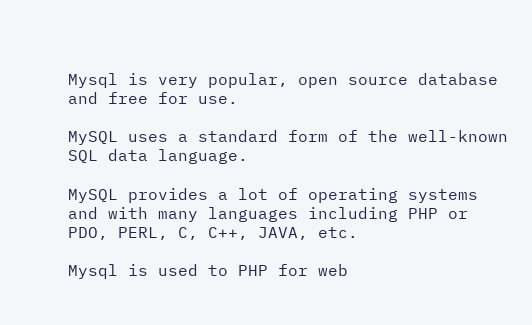Mysql is very popular, open source database and free for use.

MySQL uses a standard form of the well-known SQL data language.

MySQL provides a lot of operating systems and with many languages including PHP or PDO, PERL, C, C++, JAVA, etc.

Mysql is used to PHP for web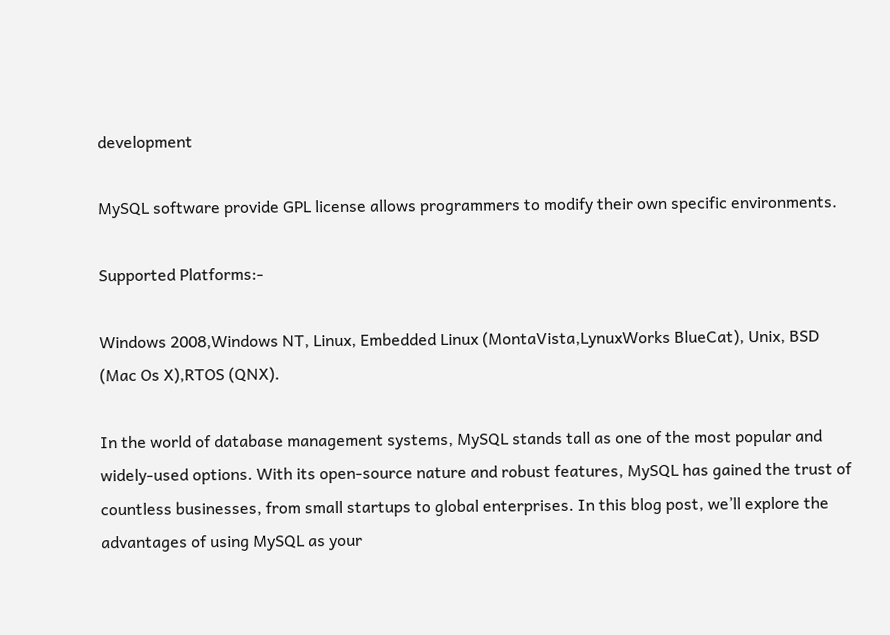development

MySQL software provide GPL license allows programmers to modify their own specific environments.

Supported Platforms:-

Windows 2008,Windows NT, Linux, Embedded Linux (MontaVista,LynuxWorks BlueCat), Unix, BSD (Mac Os X),RTOS (QNX).

In the world of database management systems, MySQL stands tall as one of the most popular and widely-used options. With its open-source nature and robust features, MySQL has gained the trust of countless businesses, from small startups to global enterprises. In this blog post, we’ll explore the advantages of using MySQL as your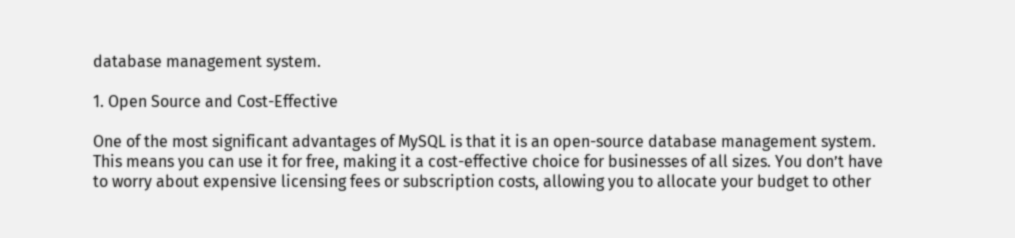database management system.

1. Open Source and Cost-Effective

One of the most significant advantages of MySQL is that it is an open-source database management system. This means you can use it for free, making it a cost-effective choice for businesses of all sizes. You don’t have to worry about expensive licensing fees or subscription costs, allowing you to allocate your budget to other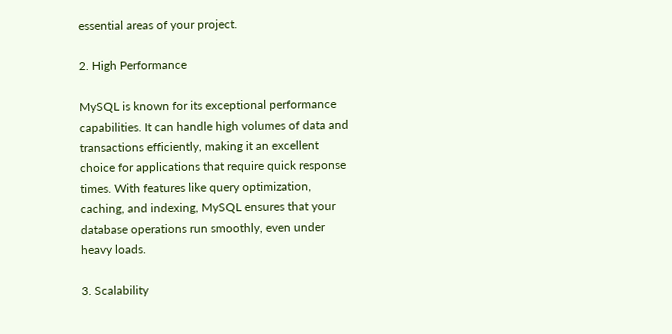essential areas of your project.

2. High Performance

MySQL is known for its exceptional performance capabilities. It can handle high volumes of data and transactions efficiently, making it an excellent choice for applications that require quick response times. With features like query optimization, caching, and indexing, MySQL ensures that your database operations run smoothly, even under heavy loads.

3. Scalability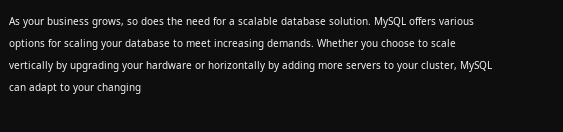As your business grows, so does the need for a scalable database solution. MySQL offers various options for scaling your database to meet increasing demands. Whether you choose to scale vertically by upgrading your hardware or horizontally by adding more servers to your cluster, MySQL can adapt to your changing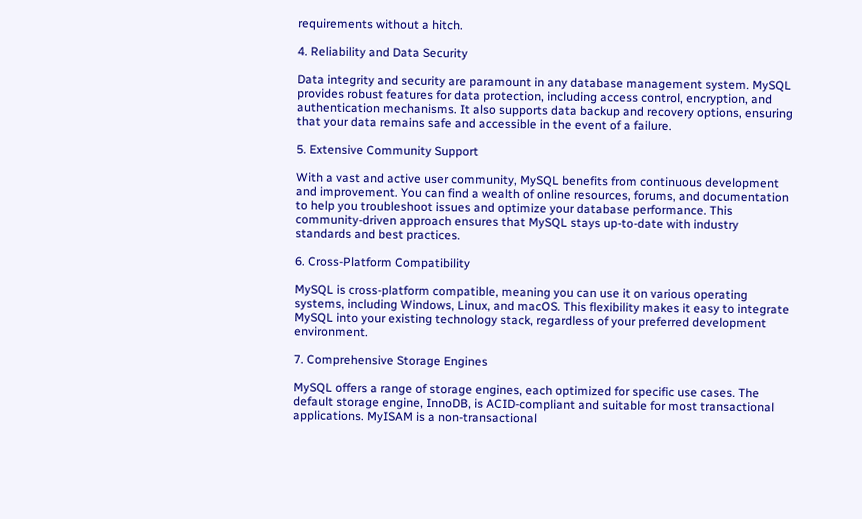requirements without a hitch.

4. Reliability and Data Security

Data integrity and security are paramount in any database management system. MySQL provides robust features for data protection, including access control, encryption, and authentication mechanisms. It also supports data backup and recovery options, ensuring that your data remains safe and accessible in the event of a failure.

5. Extensive Community Support

With a vast and active user community, MySQL benefits from continuous development and improvement. You can find a wealth of online resources, forums, and documentation to help you troubleshoot issues and optimize your database performance. This community-driven approach ensures that MySQL stays up-to-date with industry standards and best practices.

6. Cross-Platform Compatibility

MySQL is cross-platform compatible, meaning you can use it on various operating systems, including Windows, Linux, and macOS. This flexibility makes it easy to integrate MySQL into your existing technology stack, regardless of your preferred development environment.

7. Comprehensive Storage Engines

MySQL offers a range of storage engines, each optimized for specific use cases. The default storage engine, InnoDB, is ACID-compliant and suitable for most transactional applications. MyISAM is a non-transactional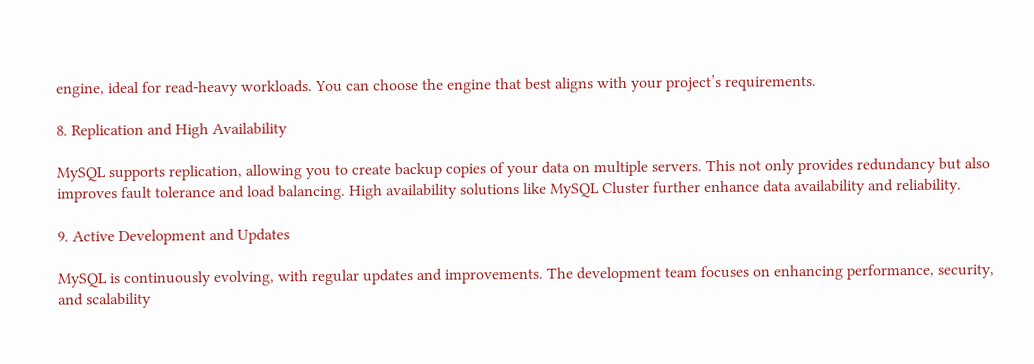engine, ideal for read-heavy workloads. You can choose the engine that best aligns with your project’s requirements.

8. Replication and High Availability

MySQL supports replication, allowing you to create backup copies of your data on multiple servers. This not only provides redundancy but also improves fault tolerance and load balancing. High availability solutions like MySQL Cluster further enhance data availability and reliability.

9. Active Development and Updates

MySQL is continuously evolving, with regular updates and improvements. The development team focuses on enhancing performance, security, and scalability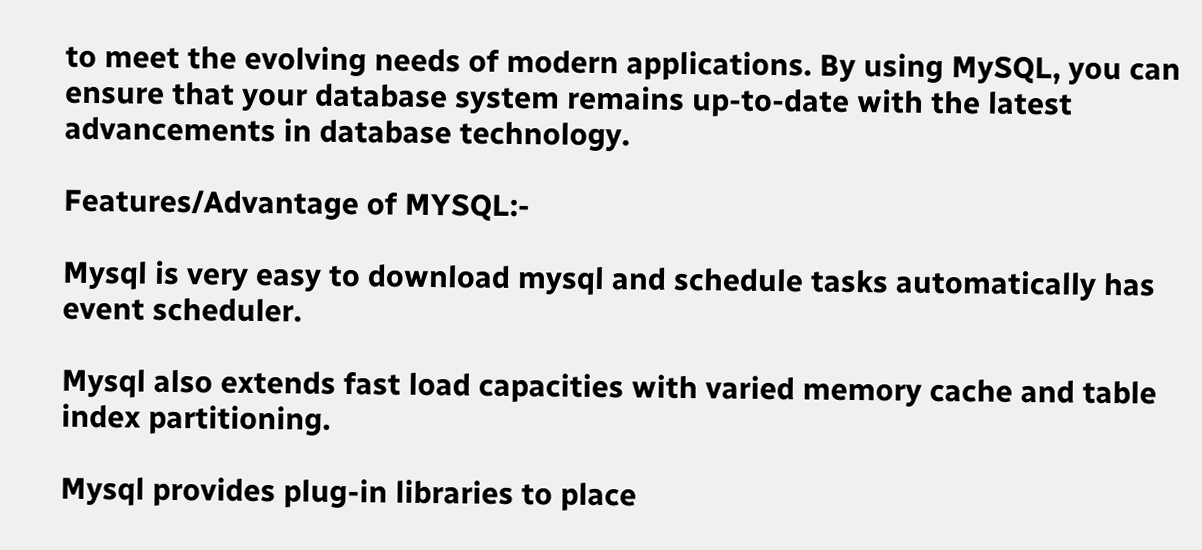to meet the evolving needs of modern applications. By using MySQL, you can ensure that your database system remains up-to-date with the latest advancements in database technology.

Features/Advantage of MYSQL:-

Mysql is very easy to download mysql and schedule tasks automatically has event scheduler.

Mysql also extends fast load capacities with varied memory cache and table index partitioning.

Mysql provides plug-in libraries to place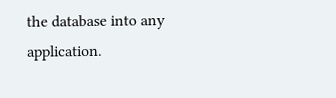the database into any application.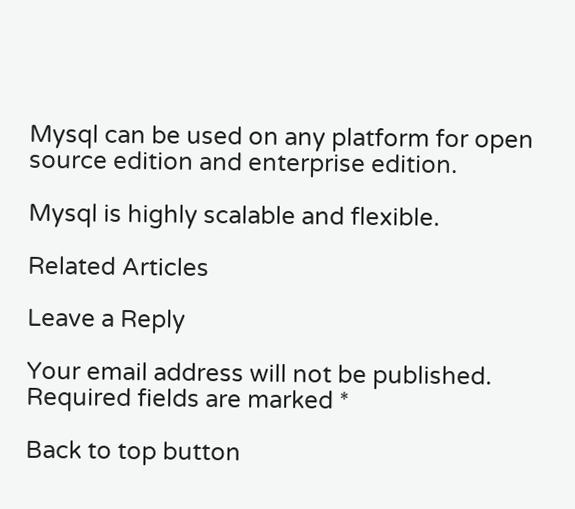Mysql can be used on any platform for open source edition and enterprise edition.

Mysql is highly scalable and flexible.

Related Articles

Leave a Reply

Your email address will not be published. Required fields are marked *

Back to top button